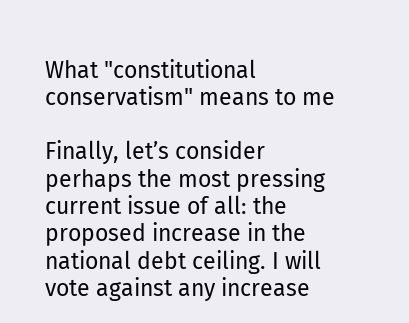What "constitutional conservatism" means to me

Finally, let’s consider perhaps the most pressing current issue of all: the proposed increase in the national debt ceiling. I will vote against any increase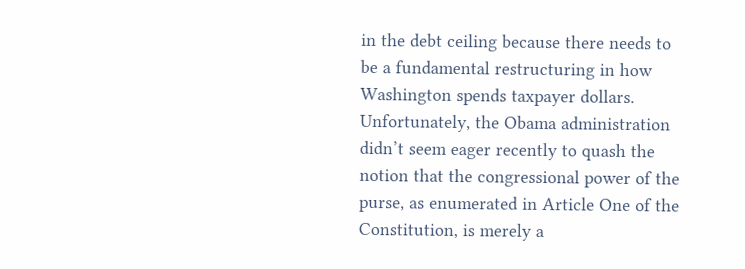in the debt ceiling because there needs to be a fundamental restructuring in how Washington spends taxpayer dollars. Unfortunately, the Obama administration didn’t seem eager recently to quash the notion that the congressional power of the purse, as enumerated in Article One of the Constitution, is merely a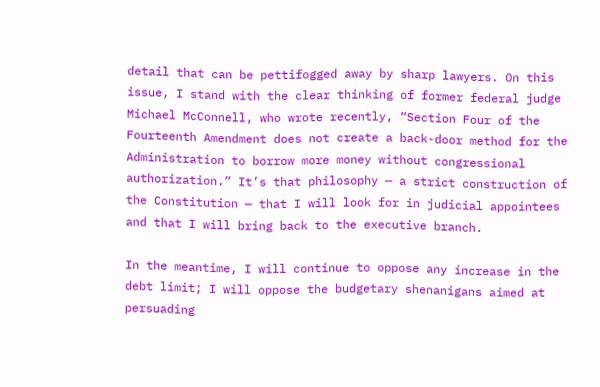detail that can be pettifogged away by sharp lawyers. On this issue, I stand with the clear thinking of former federal judge Michael McConnell, who wrote recently, “Section Four of the Fourteenth Amendment does not create a back-door method for the Administration to borrow more money without congressional authorization.” It’s that philosophy — a strict construction of the Constitution — that I will look for in judicial appointees and that I will bring back to the executive branch.

In the meantime, I will continue to oppose any increase in the debt limit; I will oppose the budgetary shenanigans aimed at persuading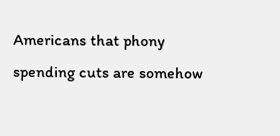Americans that phony spending cuts are somehow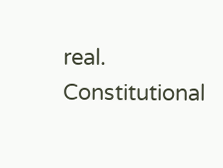real. Constitutional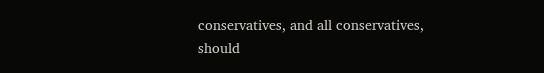conservatives, and all conservatives, should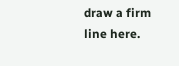draw a firm line here.